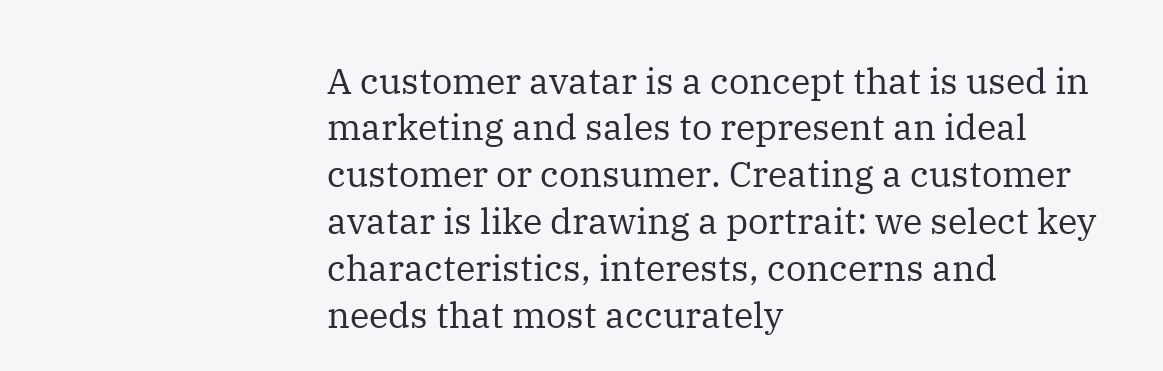A customer avatar is a concept that is used in marketing and sales to represent an ideal customer or consumer. Creating a customer avatar is like drawing a portrait: we select key characteristics, interests, concerns and needs that most accurately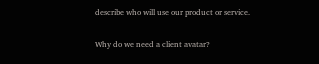describe who will use our product or service.

Why do we need a client avatar?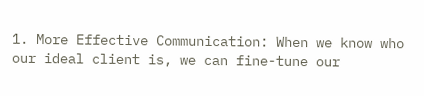1. More Effective Communication: When we know who our ideal client is, we can fine-tune our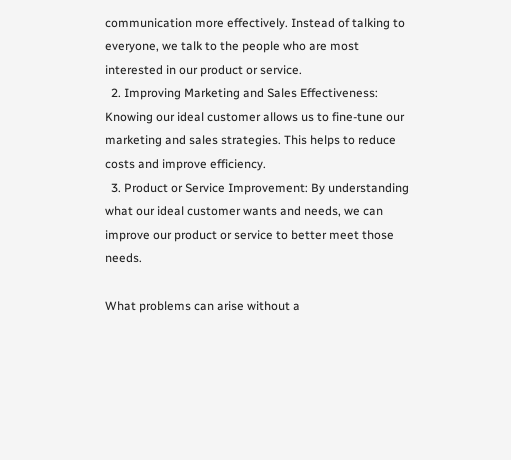communication more effectively. Instead of talking to everyone, we talk to the people who are most interested in our product or service.
  2. Improving Marketing and Sales Effectiveness: Knowing our ideal customer allows us to fine-tune our marketing and sales strategies. This helps to reduce costs and improve efficiency.
  3. Product or Service Improvement: By understanding what our ideal customer wants and needs, we can improve our product or service to better meet those needs.

What problems can arise without a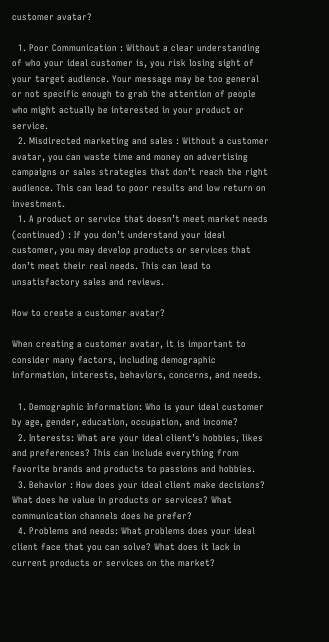customer avatar?

  1. Poor Communication : Without a clear understanding of who your ideal customer is, you risk losing sight of your target audience. Your message may be too general or not specific enough to grab the attention of people who might actually be interested in your product or service.
  2. Misdirected marketing and sales : Without a customer avatar, you can waste time and money on advertising campaigns or sales strategies that don’t reach the right audience. This can lead to poor results and low return on investment.
  1. A product or service that doesn’t meet market needs (continued) : If you don’t understand your ideal customer, you may develop products or services that don’t meet their real needs. This can lead to unsatisfactory sales and reviews.

How to create a customer avatar?

When creating a customer avatar, it is important to consider many factors, including demographic information, interests, behaviors, concerns, and needs.

  1. Demographic Information: Who is your ideal customer by age, gender, education, occupation, and income?
  2. Interests: What are your ideal client’s hobbies, likes and preferences? This can include everything from favorite brands and products to passions and hobbies.
  3. Behavior : How does your ideal client make decisions? What does he value in products or services? What communication channels does he prefer?
  4. Problems and needs: What problems does your ideal client face that you can solve? What does it lack in current products or services on the market?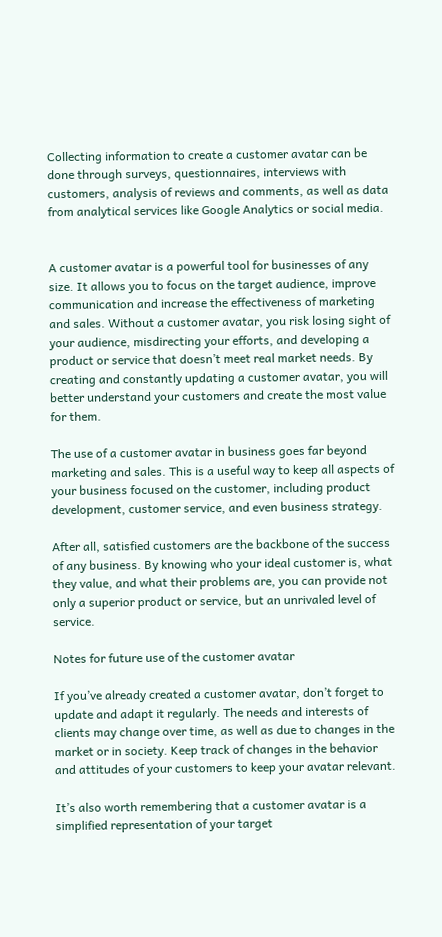Collecting information to create a customer avatar can be done through surveys, questionnaires, interviews with customers, analysis of reviews and comments, as well as data from analytical services like Google Analytics or social media.


A customer avatar is a powerful tool for businesses of any size. It allows you to focus on the target audience, improve communication and increase the effectiveness of marketing and sales. Without a customer avatar, you risk losing sight of your audience, misdirecting your efforts, and developing a product or service that doesn’t meet real market needs. By creating and constantly updating a customer avatar, you will better understand your customers and create the most value for them.

The use of a customer avatar in business goes far beyond marketing and sales. This is a useful way to keep all aspects of your business focused on the customer, including product development, customer service, and even business strategy.

After all, satisfied customers are the backbone of the success of any business. By knowing who your ideal customer is, what they value, and what their problems are, you can provide not only a superior product or service, but an unrivaled level of service.

Notes for future use of the customer avatar

If you’ve already created a customer avatar, don’t forget to update and adapt it regularly. The needs and interests of clients may change over time, as well as due to changes in the market or in society. Keep track of changes in the behavior and attitudes of your customers to keep your avatar relevant.

It’s also worth remembering that a customer avatar is a simplified representation of your target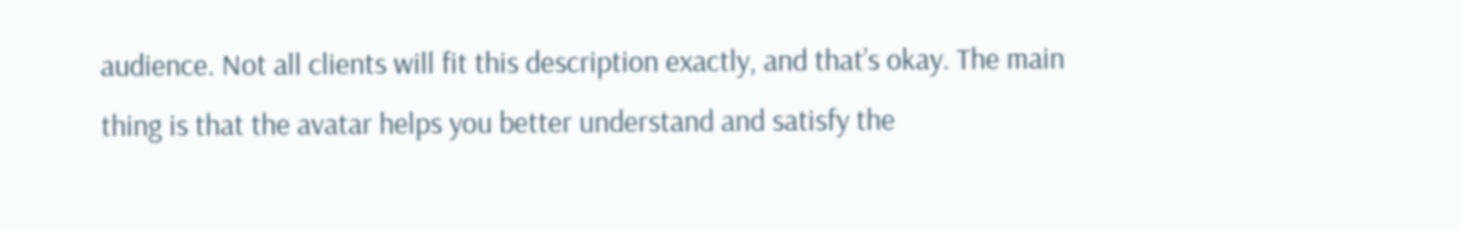audience. Not all clients will fit this description exactly, and that’s okay. The main thing is that the avatar helps you better understand and satisfy the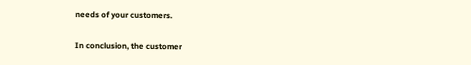needs of your customers.

In conclusion, the customer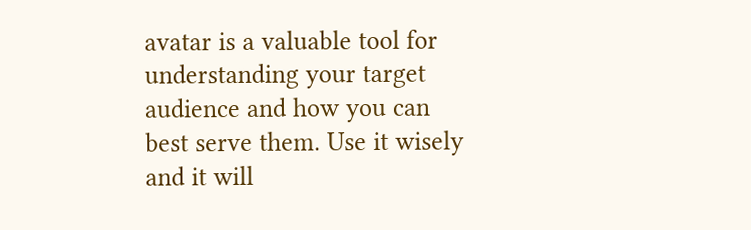avatar is a valuable tool for understanding your target audience and how you can best serve them. Use it wisely and it will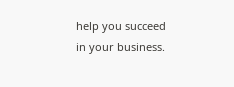help you succeed in your business.